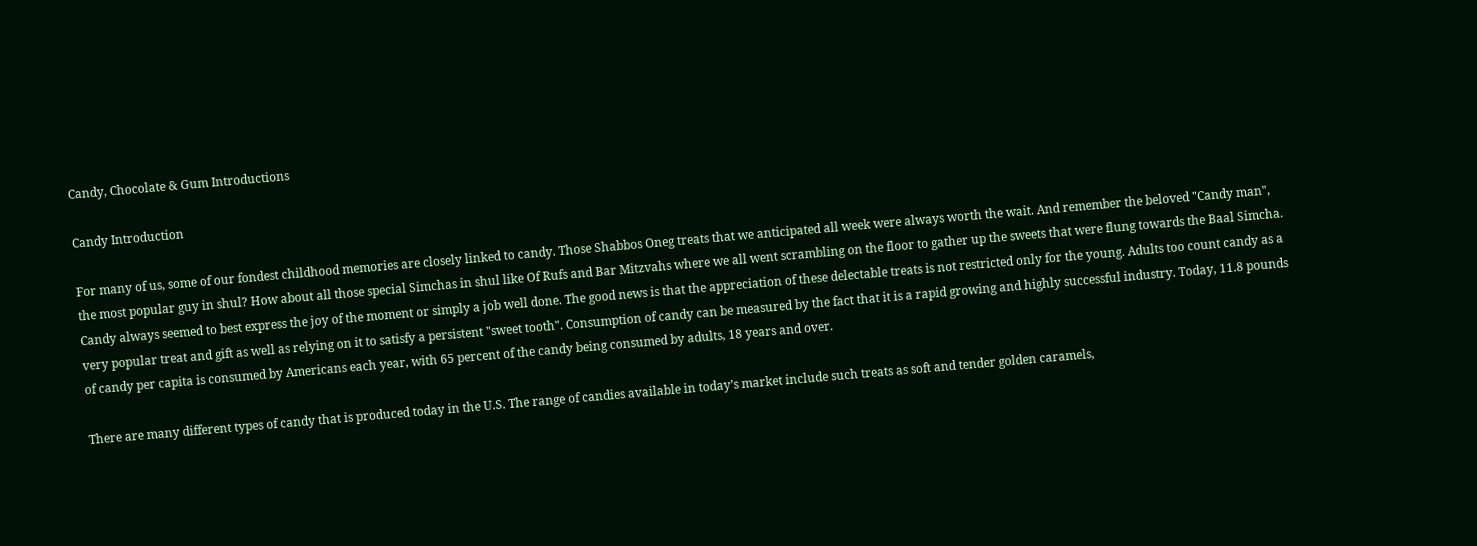Candy, Chocolate & Gum Introductions

Candy Introduction

For many of us, some of our fondest childhood memories are closely linked to candy. Those Shabbos Oneg treats that we anticipated all week were always worth the wait. And remember the beloved "Candy man", the most popular guy in shul? How about all those special Simchas in shul like Of Rufs and Bar Mitzvahs where we all went scrambling on the floor to gather up the sweets that were flung towards the Baal Simcha. Candy always seemed to best express the joy of the moment or simply a job well done. The good news is that the appreciation of these delectable treats is not restricted only for the young. Adults too count candy as a very popular treat and gift as well as relying on it to satisfy a persistent "sweet tooth". Consumption of candy can be measured by the fact that it is a rapid growing and highly successful industry. Today, 11.8 pounds of candy per capita is consumed by Americans each year, with 65 percent of the candy being consumed by adults, 18 years and over.

There are many different types of candy that is produced today in the U.S. The range of candies available in today’s market include such treats as soft and tender golden caramels,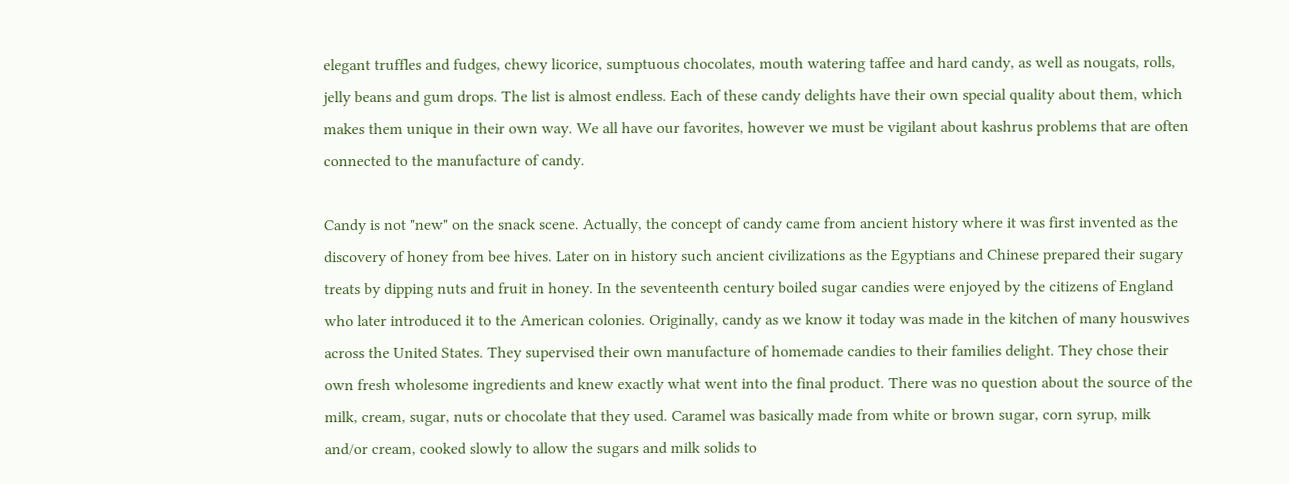elegant truffles and fudges, chewy licorice, sumptuous chocolates, mouth watering taffee and hard candy, as well as nougats, rolls, jelly beans and gum drops. The list is almost endless. Each of these candy delights have their own special quality about them, which makes them unique in their own way. We all have our favorites, however we must be vigilant about kashrus problems that are often connected to the manufacture of candy.

Candy is not "new" on the snack scene. Actually, the concept of candy came from ancient history where it was first invented as the discovery of honey from bee hives. Later on in history such ancient civilizations as the Egyptians and Chinese prepared their sugary treats by dipping nuts and fruit in honey. In the seventeenth century boiled sugar candies were enjoyed by the citizens of England who later introduced it to the American colonies. Originally, candy as we know it today was made in the kitchen of many houswives across the United States. They supervised their own manufacture of homemade candies to their families delight. They chose their own fresh wholesome ingredients and knew exactly what went into the final product. There was no question about the source of the milk, cream, sugar, nuts or chocolate that they used. Caramel was basically made from white or brown sugar, corn syrup, milk and/or cream, cooked slowly to allow the sugars and milk solids to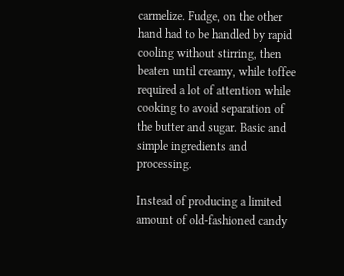carmelize. Fudge, on the other hand had to be handled by rapid cooling without stirring, then beaten until creamy, while toffee required a lot of attention while cooking to avoid separation of the butter and sugar. Basic and simple ingredients and processing.

Instead of producing a limited amount of old-fashioned candy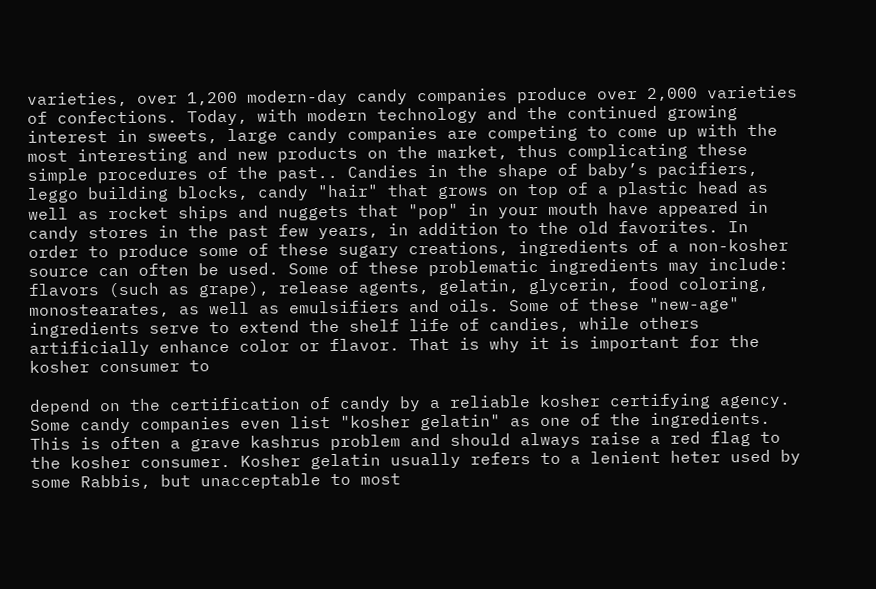varieties, over 1,200 modern-day candy companies produce over 2,000 varieties of confections. Today, with modern technology and the continued growing interest in sweets, large candy companies are competing to come up with the most interesting and new products on the market, thus complicating these simple procedures of the past.. Candies in the shape of baby’s pacifiers, leggo building blocks, candy "hair" that grows on top of a plastic head as well as rocket ships and nuggets that "pop" in your mouth have appeared in candy stores in the past few years, in addition to the old favorites. In order to produce some of these sugary creations, ingredients of a non-kosher source can often be used. Some of these problematic ingredients may include: flavors (such as grape), release agents, gelatin, glycerin, food coloring, monostearates, as well as emulsifiers and oils. Some of these "new-age" ingredients serve to extend the shelf life of candies, while others artificially enhance color or flavor. That is why it is important for the kosher consumer to

depend on the certification of candy by a reliable kosher certifying agency. Some candy companies even list "kosher gelatin" as one of the ingredients. This is often a grave kashrus problem and should always raise a red flag to the kosher consumer. Kosher gelatin usually refers to a lenient heter used by some Rabbis, but unacceptable to most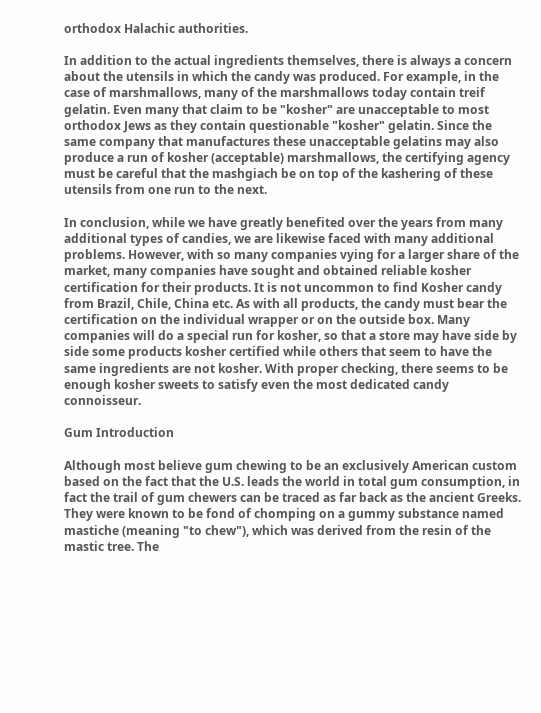orthodox Halachic authorities.

In addition to the actual ingredients themselves, there is always a concern about the utensils in which the candy was produced. For example, in the case of marshmallows, many of the marshmallows today contain treif gelatin. Even many that claim to be "kosher" are unacceptable to most orthodox Jews as they contain questionable "kosher" gelatin. Since the same company that manufactures these unacceptable gelatins may also produce a run of kosher (acceptable) marshmallows, the certifying agency must be careful that the mashgiach be on top of the kashering of these utensils from one run to the next.

In conclusion, while we have greatly benefited over the years from many additional types of candies, we are likewise faced with many additional problems. However, with so many companies vying for a larger share of the market, many companies have sought and obtained reliable kosher certification for their products. It is not uncommon to find Kosher candy from Brazil, Chile, China etc. As with all products, the candy must bear the certification on the individual wrapper or on the outside box. Many companies will do a special run for kosher, so that a store may have side by side some products kosher certified while others that seem to have the same ingredients are not kosher. With proper checking, there seems to be enough kosher sweets to satisfy even the most dedicated candy connoisseur.

Gum Introduction

Although most believe gum chewing to be an exclusively American custom based on the fact that the U.S. leads the world in total gum consumption, in fact the trail of gum chewers can be traced as far back as the ancient Greeks. They were known to be fond of chomping on a gummy substance named mastiche (meaning "to chew"), which was derived from the resin of the mastic tree. The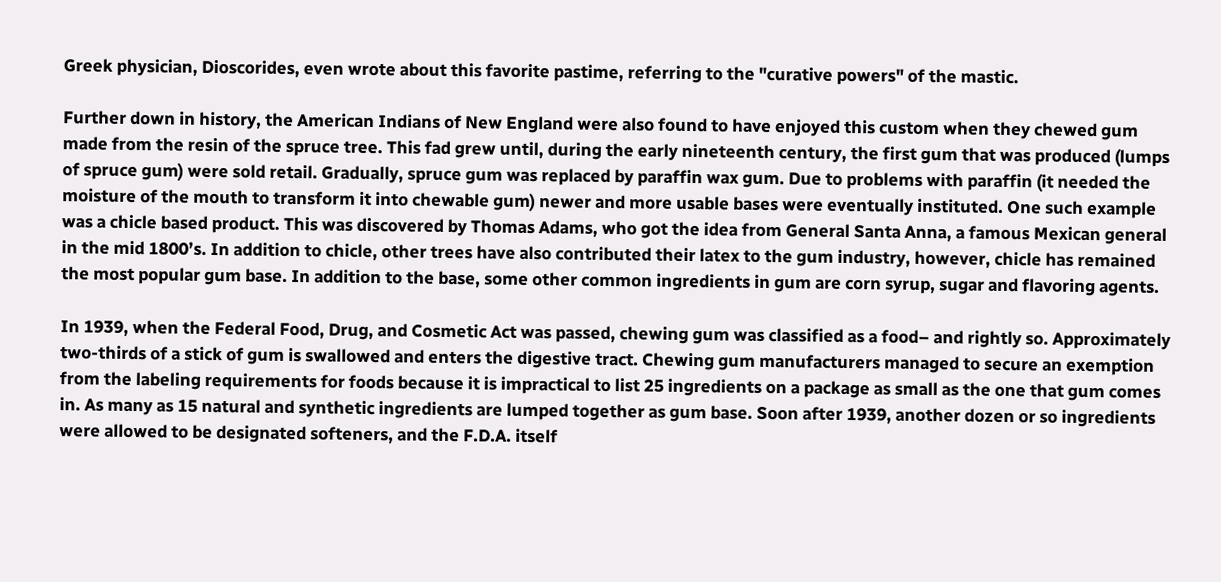Greek physician, Dioscorides, even wrote about this favorite pastime, referring to the "curative powers" of the mastic.

Further down in history, the American Indians of New England were also found to have enjoyed this custom when they chewed gum made from the resin of the spruce tree. This fad grew until, during the early nineteenth century, the first gum that was produced (lumps of spruce gum) were sold retail. Gradually, spruce gum was replaced by paraffin wax gum. Due to problems with paraffin (it needed the moisture of the mouth to transform it into chewable gum) newer and more usable bases were eventually instituted. One such example was a chicle based product. This was discovered by Thomas Adams, who got the idea from General Santa Anna, a famous Mexican general in the mid 1800’s. In addition to chicle, other trees have also contributed their latex to the gum industry, however, chicle has remained the most popular gum base. In addition to the base, some other common ingredients in gum are corn syrup, sugar and flavoring agents.

In 1939, when the Federal Food, Drug, and Cosmetic Act was passed, chewing gum was classified as a food– and rightly so. Approximately two-thirds of a stick of gum is swallowed and enters the digestive tract. Chewing gum manufacturers managed to secure an exemption from the labeling requirements for foods because it is impractical to list 25 ingredients on a package as small as the one that gum comes in. As many as 15 natural and synthetic ingredients are lumped together as gum base. Soon after 1939, another dozen or so ingredients were allowed to be designated softeners, and the F.D.A. itself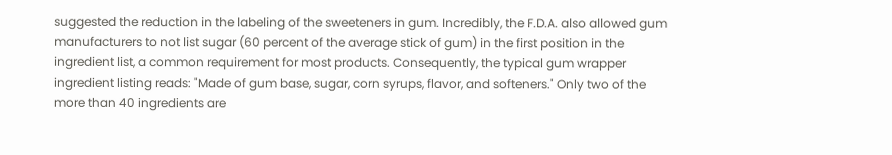suggested the reduction in the labeling of the sweeteners in gum. Incredibly, the F.D.A. also allowed gum manufacturers to not list sugar (60 percent of the average stick of gum) in the first position in the ingredient list, a common requirement for most products. Consequently, the typical gum wrapper ingredient listing reads: "Made of gum base, sugar, corn syrups, flavor, and softeners." Only two of the more than 40 ingredients are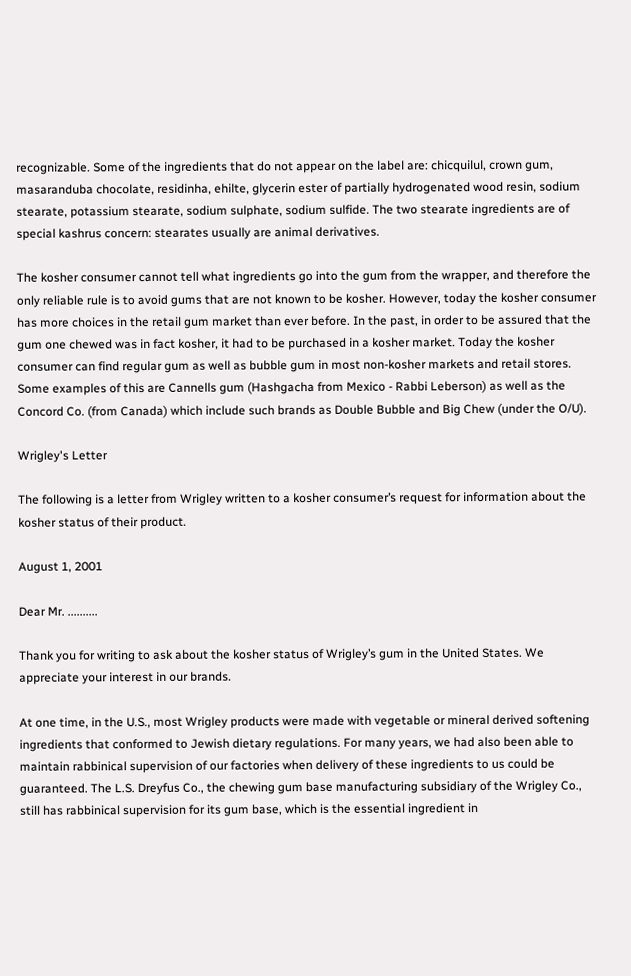recognizable. Some of the ingredients that do not appear on the label are: chicquilul, crown gum, masaranduba chocolate, residinha, ehilte, glycerin ester of partially hydrogenated wood resin, sodium stearate, potassium stearate, sodium sulphate, sodium sulfide. The two stearate ingredients are of special kashrus concern: stearates usually are animal derivatives.

The kosher consumer cannot tell what ingredients go into the gum from the wrapper, and therefore the only reliable rule is to avoid gums that are not known to be kosher. However, today the kosher consumer has more choices in the retail gum market than ever before. In the past, in order to be assured that the gum one chewed was in fact kosher, it had to be purchased in a kosher market. Today the kosher consumer can find regular gum as well as bubble gum in most non-kosher markets and retail stores. Some examples of this are Cannells gum (Hashgacha from Mexico - Rabbi Leberson) as well as the Concord Co. (from Canada) which include such brands as Double Bubble and Big Chew (under the O/U).

Wrigley's Letter

The following is a letter from Wrigley written to a kosher consumer’s request for information about the kosher status of their product.

August 1, 2001

Dear Mr. ..........

Thank you for writing to ask about the kosher status of Wrigley’s gum in the United States. We appreciate your interest in our brands.

At one time, in the U.S., most Wrigley products were made with vegetable or mineral derived softening ingredients that conformed to Jewish dietary regulations. For many years, we had also been able to maintain rabbinical supervision of our factories when delivery of these ingredients to us could be guaranteed. The L.S. Dreyfus Co., the chewing gum base manufacturing subsidiary of the Wrigley Co., still has rabbinical supervision for its gum base, which is the essential ingredient in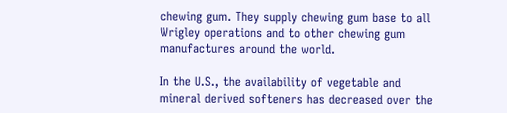chewing gum. They supply chewing gum base to all Wrigley operations and to other chewing gum manufactures around the world.

In the U.S., the availability of vegetable and mineral derived softeners has decreased over the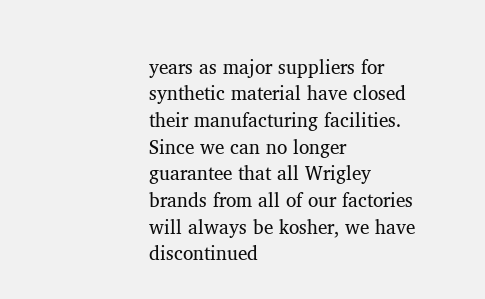years as major suppliers for synthetic material have closed their manufacturing facilities. Since we can no longer guarantee that all Wrigley brands from all of our factories will always be kosher, we have discontinued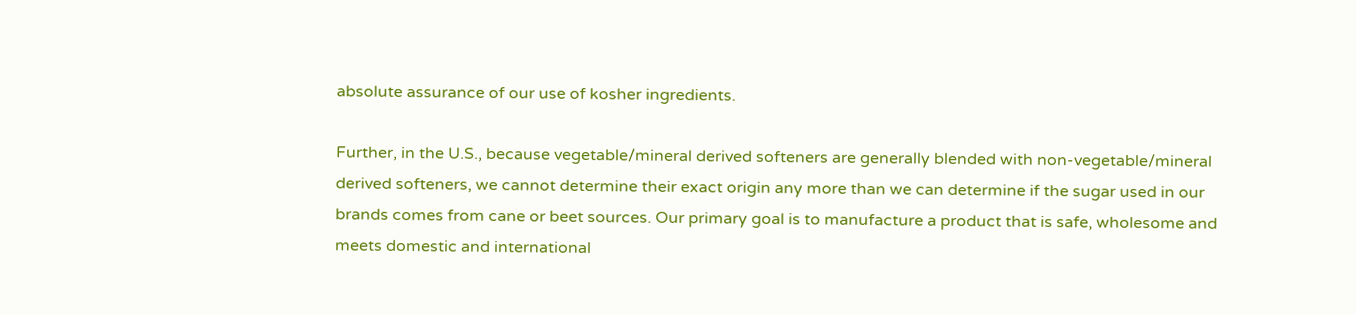absolute assurance of our use of kosher ingredients.

Further, in the U.S., because vegetable/mineral derived softeners are generally blended with non-vegetable/mineral derived softeners, we cannot determine their exact origin any more than we can determine if the sugar used in our brands comes from cane or beet sources. Our primary goal is to manufacture a product that is safe, wholesome and meets domestic and international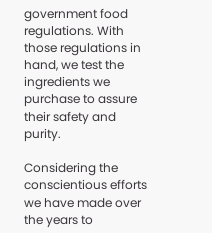government food regulations. With those regulations in hand, we test the ingredients we purchase to assure their safety and purity.

Considering the conscientious efforts we have made over the years to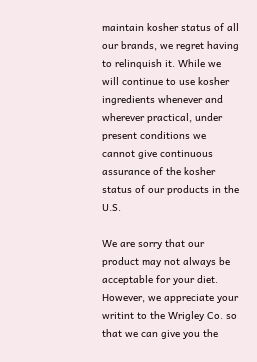maintain kosher status of all our brands, we regret having to relinquish it. While we will continue to use kosher ingredients whenever and wherever practical, under present conditions we cannot give continuous assurance of the kosher status of our products in the U.S.

We are sorry that our product may not always be acceptable for your diet. However, we appreciate your writint to the Wrigley Co. so that we can give you the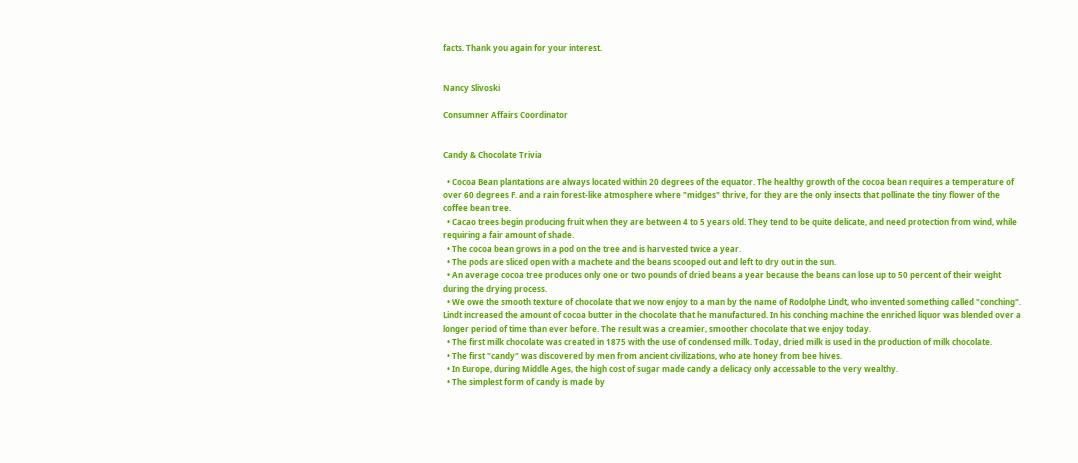facts. Thank you again for your interest.


Nancy Slivoski

Consumner Affairs Coordinator


Candy & Chocolate Trivia

  • Cocoa Bean plantations are always located within 20 degrees of the equator. The healthy growth of the cocoa bean requires a temperature of over 60 degrees F. and a rain forest-like atmosphere where "midges" thrive, for they are the only insects that pollinate the tiny flower of the coffee bean tree.
  • Cacao trees begin producing fruit when they are between 4 to 5 years old. They tend to be quite delicate, and need protection from wind, while requiring a fair amount of shade.
  • The cocoa bean grows in a pod on the tree and is harvested twice a year.
  • The pods are sliced open with a machete and the beans scooped out and left to dry out in the sun.
  • An average cocoa tree produces only one or two pounds of dried beans a year because the beans can lose up to 50 percent of their weight during the drying process.
  • We owe the smooth texture of chocolate that we now enjoy to a man by the name of Rodolphe Lindt, who invented something called "conching". Lindt increased the amount of cocoa butter in the chocolate that he manufactured. In his conching machine the enriched liquor was blended over a longer period of time than ever before. The result was a creamier, smoother chocolate that we enjoy today.
  • The first milk chocolate was created in 1875 with the use of condensed milk. Today, dried milk is used in the production of milk chocolate.
  • The first "candy" was discovered by men from ancient civilizations, who ate honey from bee hives.
  • In Europe, during Middle Ages, the high cost of sugar made candy a delicacy only accessable to the very wealthy.
  • The simplest form of candy is made by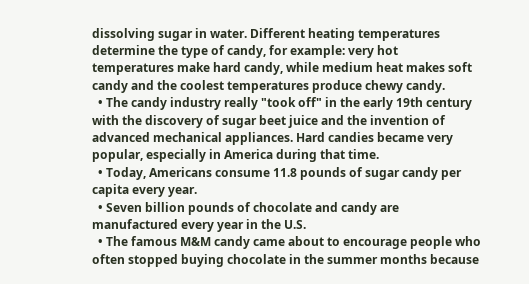dissolving sugar in water. Different heating temperatures determine the type of candy, for example: very hot temperatures make hard candy, while medium heat makes soft candy and the coolest temperatures produce chewy candy.
  • The candy industry really "took off" in the early 19th century with the discovery of sugar beet juice and the invention of advanced mechanical appliances. Hard candies became very popular, especially in America during that time.
  • Today, Americans consume 11.8 pounds of sugar candy per capita every year.
  • Seven billion pounds of chocolate and candy are manufactured every year in the U.S.
  • The famous M&M candy came about to encourage people who often stopped buying chocolate in the summer months because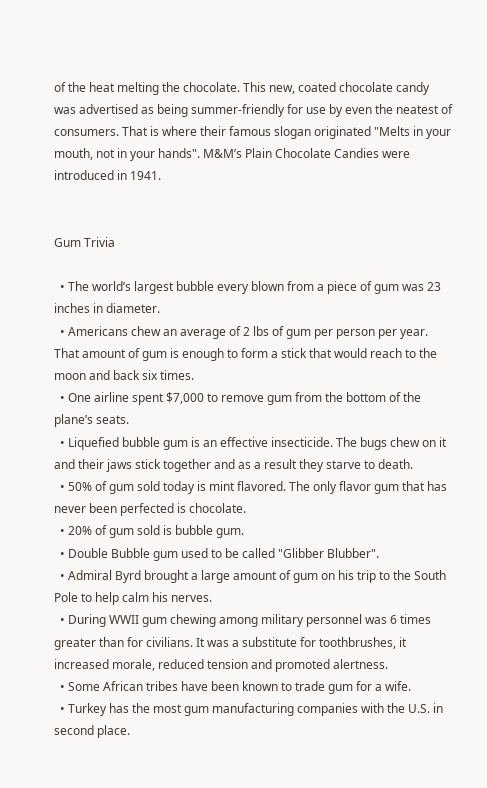of the heat melting the chocolate. This new, coated chocolate candy was advertised as being summer-friendly for use by even the neatest of consumers. That is where their famous slogan originated "Melts in your mouth, not in your hands". M&M’s Plain Chocolate Candies were introduced in 1941.


Gum Trivia

  • The world’s largest bubble every blown from a piece of gum was 23 inches in diameter.
  • Americans chew an average of 2 lbs of gum per person per year. That amount of gum is enough to form a stick that would reach to the moon and back six times.
  • One airline spent $7,000 to remove gum from the bottom of the plane’s seats.
  • Liquefied bubble gum is an effective insecticide. The bugs chew on it and their jaws stick together and as a result they starve to death.
  • 50% of gum sold today is mint flavored. The only flavor gum that has never been perfected is chocolate.
  • 20% of gum sold is bubble gum.
  • Double Bubble gum used to be called "Glibber Blubber".
  • Admiral Byrd brought a large amount of gum on his trip to the South Pole to help calm his nerves.
  • During WWII gum chewing among military personnel was 6 times greater than for civilians. It was a substitute for toothbrushes, it increased morale, reduced tension and promoted alertness.
  • Some African tribes have been known to trade gum for a wife.
  • Turkey has the most gum manufacturing companies with the U.S. in second place.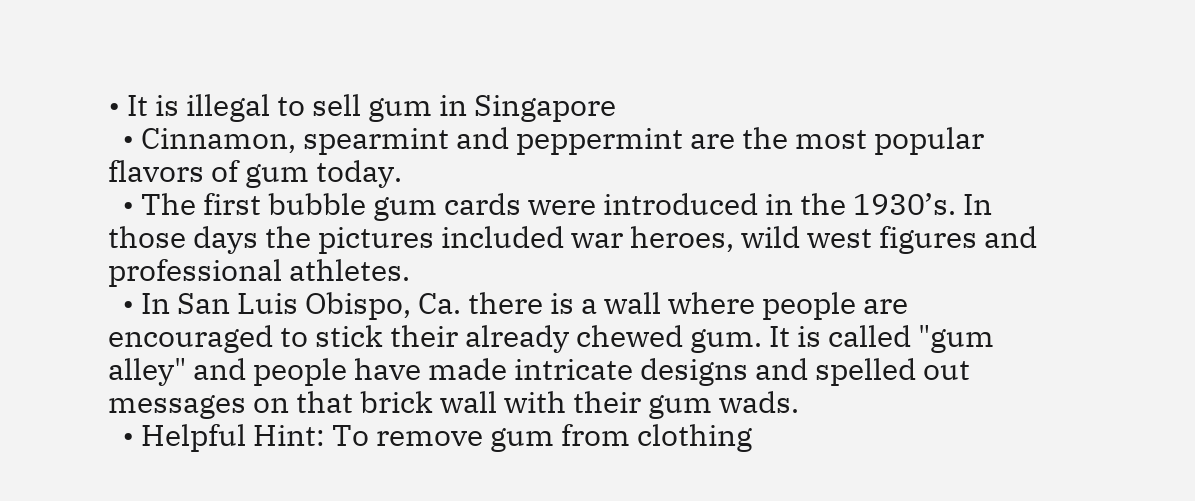• It is illegal to sell gum in Singapore
  • Cinnamon, spearmint and peppermint are the most popular flavors of gum today.
  • The first bubble gum cards were introduced in the 1930’s. In those days the pictures included war heroes, wild west figures and professional athletes.
  • In San Luis Obispo, Ca. there is a wall where people are encouraged to stick their already chewed gum. It is called "gum alley" and people have made intricate designs and spelled out messages on that brick wall with their gum wads.
  • Helpful Hint: To remove gum from clothing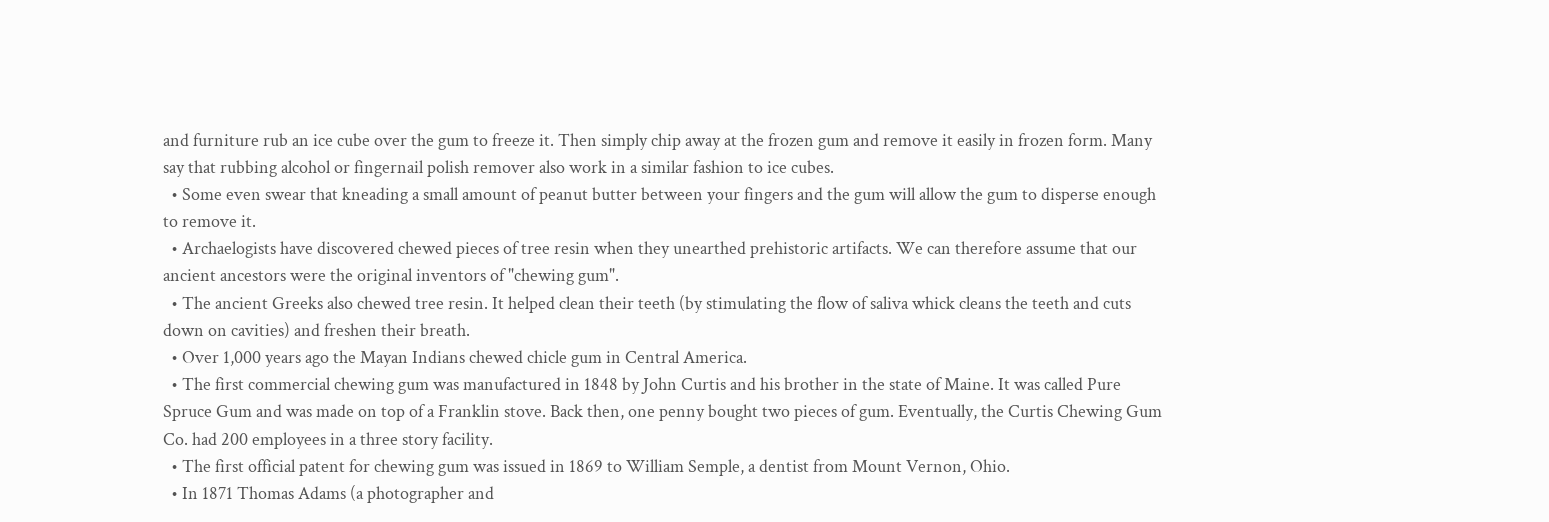and furniture rub an ice cube over the gum to freeze it. Then simply chip away at the frozen gum and remove it easily in frozen form. Many say that rubbing alcohol or fingernail polish remover also work in a similar fashion to ice cubes.
  • Some even swear that kneading a small amount of peanut butter between your fingers and the gum will allow the gum to disperse enough to remove it.
  • Archaelogists have discovered chewed pieces of tree resin when they unearthed prehistoric artifacts. We can therefore assume that our ancient ancestors were the original inventors of "chewing gum".
  • The ancient Greeks also chewed tree resin. It helped clean their teeth (by stimulating the flow of saliva whick cleans the teeth and cuts down on cavities) and freshen their breath.
  • Over 1,000 years ago the Mayan Indians chewed chicle gum in Central America.
  • The first commercial chewing gum was manufactured in 1848 by John Curtis and his brother in the state of Maine. It was called Pure Spruce Gum and was made on top of a Franklin stove. Back then, one penny bought two pieces of gum. Eventually, the Curtis Chewing Gum Co. had 200 employees in a three story facility.
  • The first official patent for chewing gum was issued in 1869 to William Semple, a dentist from Mount Vernon, Ohio.
  • In 1871 Thomas Adams (a photographer and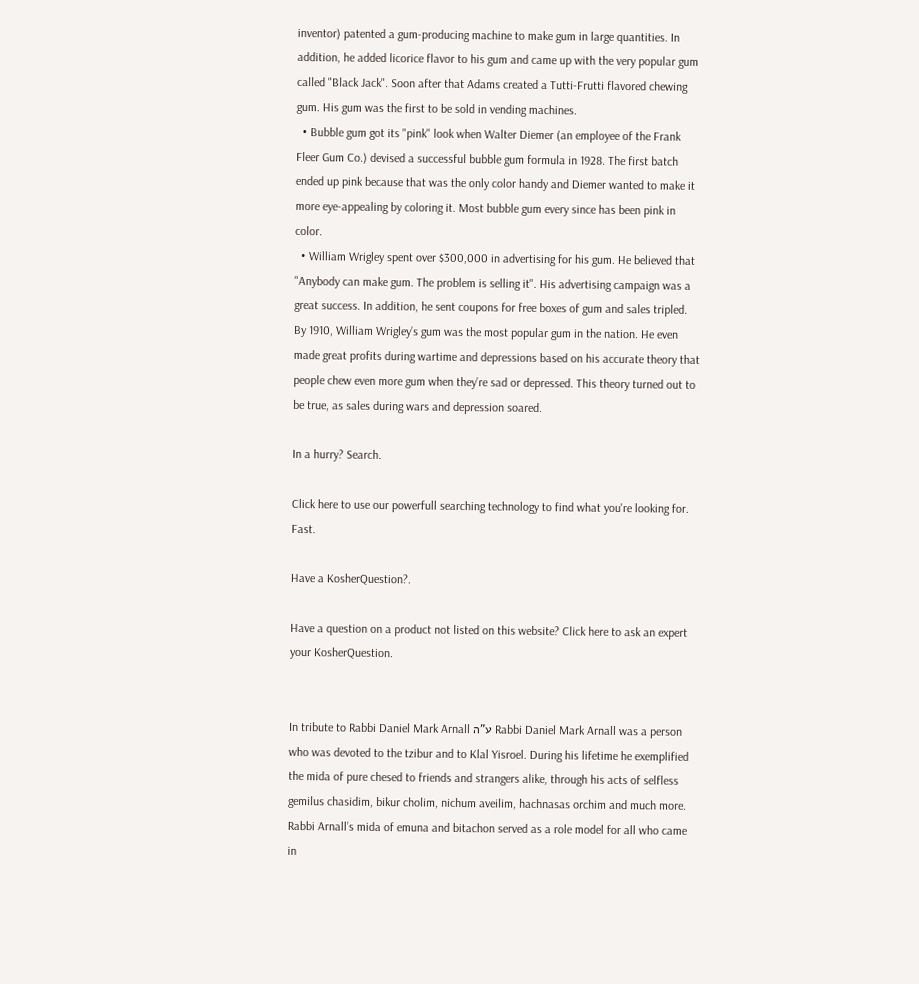inventor) patented a gum-producing machine to make gum in large quantities. In addition, he added licorice flavor to his gum and came up with the very popular gum called "Black Jack". Soon after that Adams created a Tutti-Frutti flavored chewing gum. His gum was the first to be sold in vending machines.
  • Bubble gum got its "pink" look when Walter Diemer (an employee of the Frank Fleer Gum Co.) devised a successful bubble gum formula in 1928. The first batch ended up pink because that was the only color handy and Diemer wanted to make it more eye-appealing by coloring it. Most bubble gum every since has been pink in color.
  • William Wrigley spent over $300,000 in advertising for his gum. He believed that "Anybody can make gum. The problem is selling it". His advertising campaign was a great success. In addition, he sent coupons for free boxes of gum and sales tripled. By 1910, William Wrigley’s gum was the most popular gum in the nation. He even made great profits during wartime and depressions based on his accurate theory that people chew even more gum when they’re sad or depressed. This theory turned out to be true, as sales during wars and depression soared.

In a hurry? Search.

Click here to use our powerfull searching technology to find what you're looking for. Fast.

Have a KosherQuestion?.

Have a question on a product not listed on this website? Click here to ask an expert your KosherQuestion.


In tribute to Rabbi Daniel Mark Arnall ע"ה Rabbi Daniel Mark Arnall was a person who was devoted to the tzibur and to Klal Yisroel. During his lifetime he exemplified the mida of pure chesed to friends and strangers alike, through his acts of selfless gemilus chasidim, bikur cholim, nichum aveilim, hachnasas orchim and much more. Rabbi Arnall’s mida of emuna and bitachon served as a role model for all who came in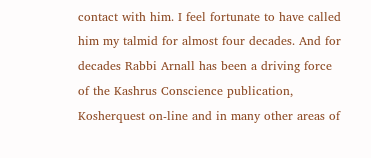contact with him. I feel fortunate to have called him my talmid for almost four decades. And for decades Rabbi Arnall has been a driving force of the Kashrus Conscience publication, Kosherquest on-line and in many other areas of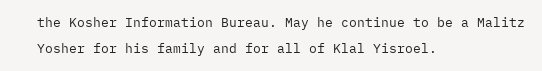the Kosher Information Bureau. May he continue to be a Malitz Yosher for his family and for all of Klal Yisroel.